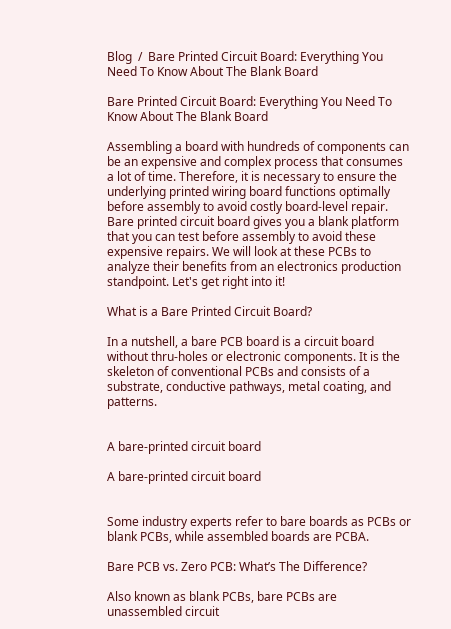Blog  /  Bare Printed Circuit Board: Everything You Need To Know About The Blank Board

Bare Printed Circuit Board: Everything You Need To Know About The Blank Board

Assembling a board with hundreds of components can be an expensive and complex process that consumes a lot of time. Therefore, it is necessary to ensure the underlying printed wiring board functions optimally before assembly to avoid costly board-level repair. Bare printed circuit board gives you a blank platform that you can test before assembly to avoid these expensive repairs. We will look at these PCBs to analyze their benefits from an electronics production standpoint. Let's get right into it!

What is a Bare Printed Circuit Board?

In a nutshell, a bare PCB board is a circuit board without thru-holes or electronic components. It is the skeleton of conventional PCBs and consists of a substrate, conductive pathways, metal coating, and patterns.


A bare-printed circuit board

A bare-printed circuit board


Some industry experts refer to bare boards as PCBs or blank PCBs, while assembled boards are PCBA.

Bare PCB vs. Zero PCB: What’s The Difference?

Also known as blank PCBs, bare PCBs are unassembled circuit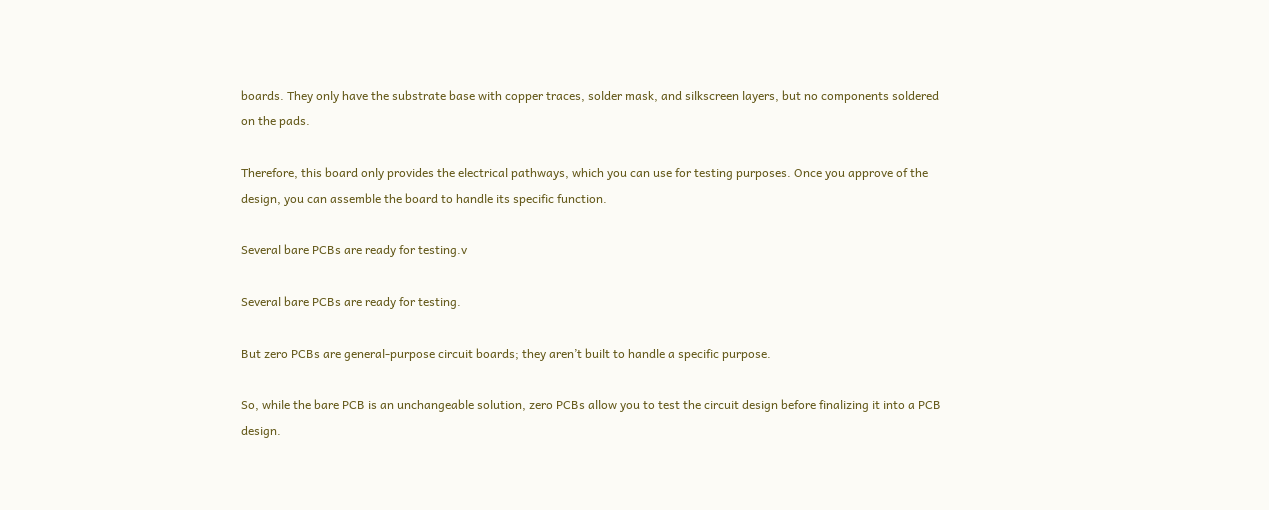boards. They only have the substrate base with copper traces, solder mask, and silkscreen layers, but no components soldered on the pads.

Therefore, this board only provides the electrical pathways, which you can use for testing purposes. Once you approve of the design, you can assemble the board to handle its specific function.

Several bare PCBs are ready for testing.v

Several bare PCBs are ready for testing.

But zero PCBs are general-purpose circuit boards; they aren’t built to handle a specific purpose.

So, while the bare PCB is an unchangeable solution, zero PCBs allow you to test the circuit design before finalizing it into a PCB design.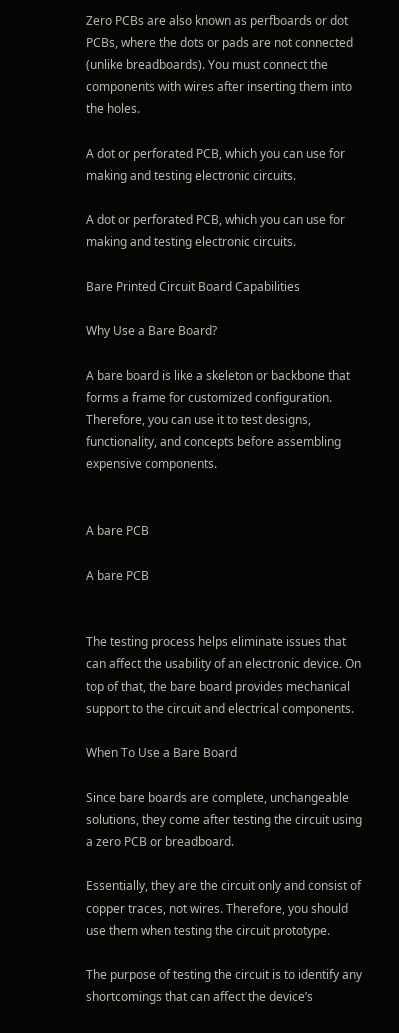Zero PCBs are also known as perfboards or dot PCBs, where the dots or pads are not connected (unlike breadboards). You must connect the components with wires after inserting them into the holes.

A dot or perforated PCB, which you can use for making and testing electronic circuits.

A dot or perforated PCB, which you can use for making and testing electronic circuits.

Bare Printed Circuit Board Capabilities

Why Use a Bare Board?

A bare board is like a skeleton or backbone that forms a frame for customized configuration. Therefore, you can use it to test designs, functionality, and concepts before assembling expensive components.


A bare PCB

A bare PCB


The testing process helps eliminate issues that can affect the usability of an electronic device. On top of that, the bare board provides mechanical support to the circuit and electrical components.

When To Use a Bare Board

Since bare boards are complete, unchangeable solutions, they come after testing the circuit using a zero PCB or breadboard.

Essentially, they are the circuit only and consist of copper traces, not wires. Therefore, you should use them when testing the circuit prototype.

The purpose of testing the circuit is to identify any shortcomings that can affect the device’s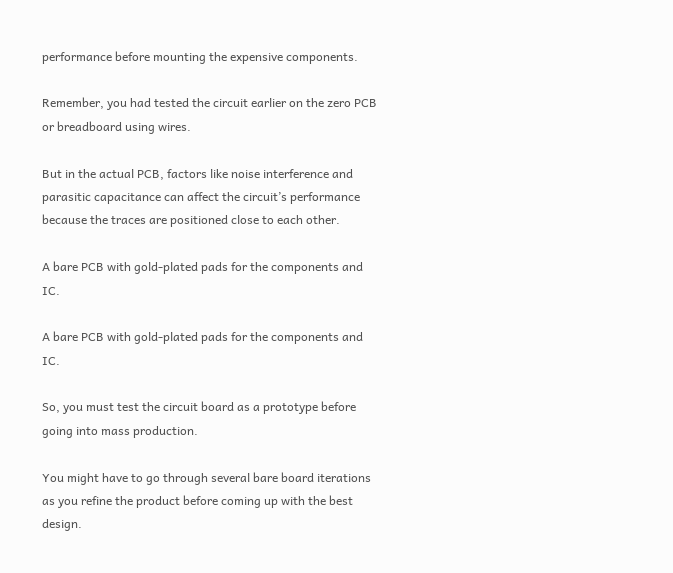performance before mounting the expensive components.

Remember, you had tested the circuit earlier on the zero PCB or breadboard using wires.

But in the actual PCB, factors like noise interference and parasitic capacitance can affect the circuit’s performance because the traces are positioned close to each other.

A bare PCB with gold-plated pads for the components and IC.

A bare PCB with gold-plated pads for the components and IC.

So, you must test the circuit board as a prototype before going into mass production.

You might have to go through several bare board iterations as you refine the product before coming up with the best design.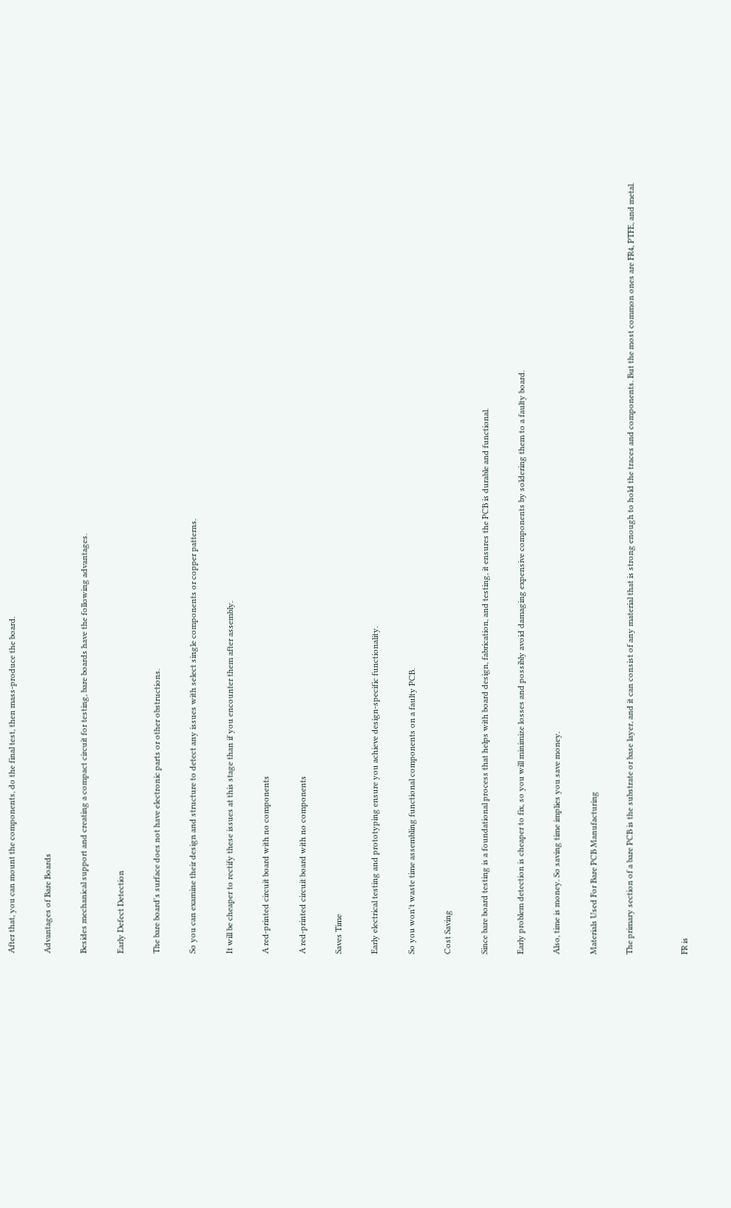After that, you can mount the components, do the final test, then mass-produce the board.

Advantages of Bare Boards

Besides mechanical support and creating a compact circuit for testing, bare boards have the following advantages.

Early Defect Detection

The bare board's surface does not have electronic parts or other obstructions.

So you can examine their design and structure to detect any issues with select single components or copper patterns.

It will be cheaper to rectify these issues at this stage than if you encounter them after assembly.

A red-printed circuit board with no components

A red-printed circuit board with no components

Saves Time

Early electrical testing and prototyping ensure you achieve design-specific functionality.

So you won't waste time assembling functional components on a faulty PCB.

Cost Saving

Since bare board testing is a foundational process that helps with board design, fabrication, and testing, it ensures the PCB is durable and functional.

Early problem detection is cheaper to fix, so you will minimize losses and possibly avoid damaging expensive components by soldering them to a faulty board.

Also, time is money. So saving time implies you save money.

Materials Used For Bare PCB Manufacturing

The primary section of a bare PCB is the substrate or base layer, and it can consist of any material that is strong enough to hold the traces and components. But the most common ones are FR4, PTFE, and metal.


FR is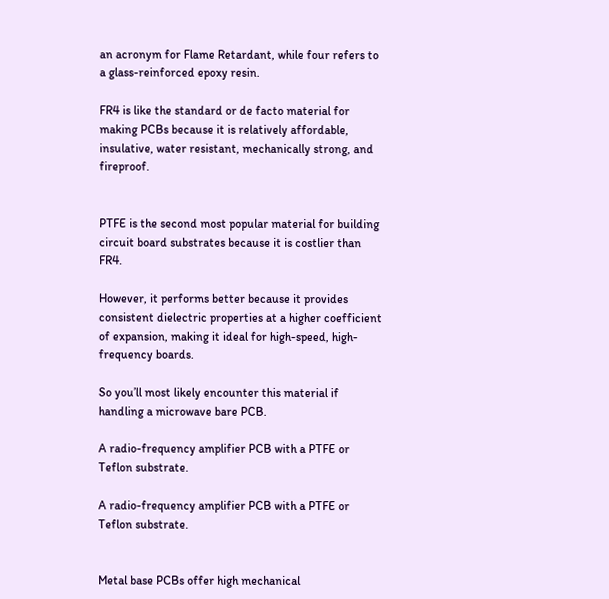an acronym for Flame Retardant, while four refers to a glass-reinforced epoxy resin.

FR4 is like the standard or de facto material for making PCBs because it is relatively affordable, insulative, water resistant, mechanically strong, and fireproof.


PTFE is the second most popular material for building circuit board substrates because it is costlier than FR4.

However, it performs better because it provides consistent dielectric properties at a higher coefficient of expansion, making it ideal for high-speed, high-frequency boards.

So you’ll most likely encounter this material if handling a microwave bare PCB.

A radio-frequency amplifier PCB with a PTFE or Teflon substrate.

A radio-frequency amplifier PCB with a PTFE or Teflon substrate.


Metal base PCBs offer high mechanical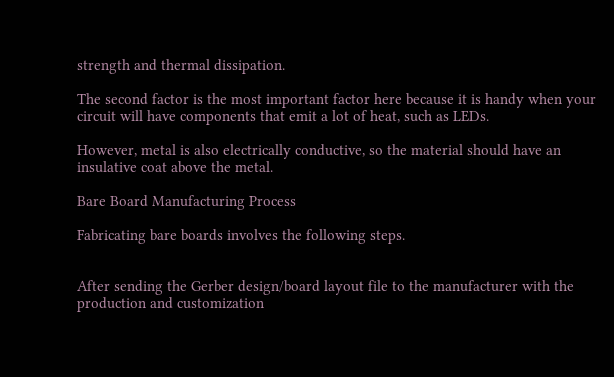strength and thermal dissipation.

The second factor is the most important factor here because it is handy when your circuit will have components that emit a lot of heat, such as LEDs.

However, metal is also electrically conductive, so the material should have an insulative coat above the metal.

Bare Board Manufacturing Process

Fabricating bare boards involves the following steps.


After sending the Gerber design/board layout file to the manufacturer with the production and customization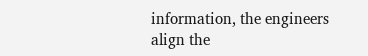information, the engineers align the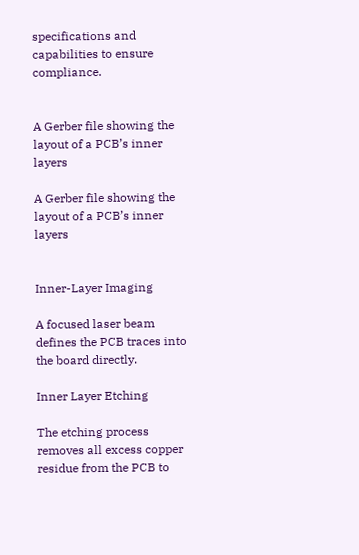specifications and capabilities to ensure compliance.


A Gerber file showing the layout of a PCB’s inner layers

A Gerber file showing the layout of a PCB’s inner layers


Inner-Layer Imaging

A focused laser beam defines the PCB traces into the board directly.

Inner Layer Etching

The etching process removes all excess copper residue from the PCB to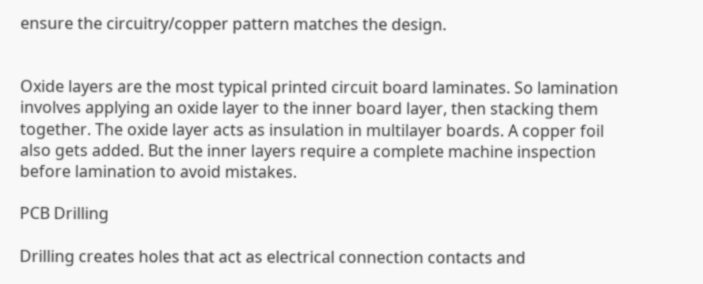ensure the circuitry/copper pattern matches the design.


Oxide layers are the most typical printed circuit board laminates. So lamination involves applying an oxide layer to the inner board layer, then stacking them together. The oxide layer acts as insulation in multilayer boards. A copper foil also gets added. But the inner layers require a complete machine inspection before lamination to avoid mistakes.

PCB Drilling

Drilling creates holes that act as electrical connection contacts and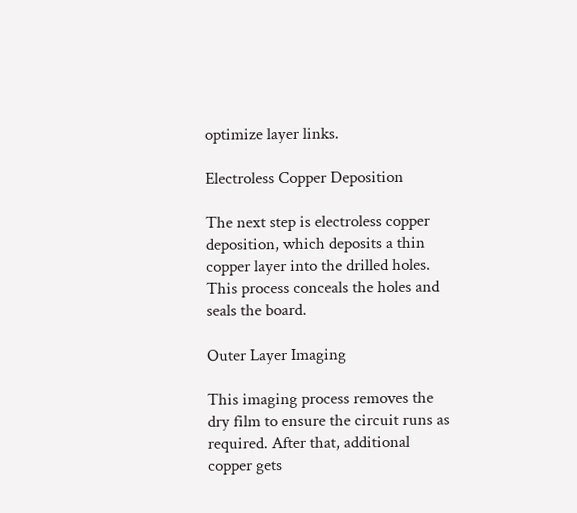optimize layer links.

Electroless Copper Deposition

The next step is electroless copper deposition, which deposits a thin copper layer into the drilled holes. This process conceals the holes and seals the board.

Outer Layer Imaging

This imaging process removes the dry film to ensure the circuit runs as required. After that, additional copper gets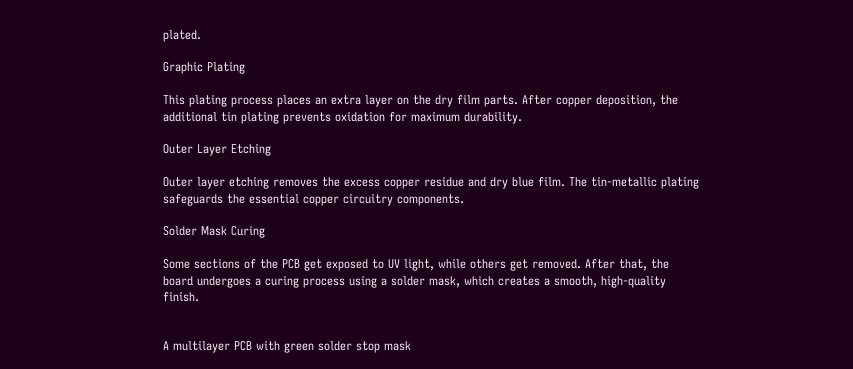plated.

Graphic Plating

This plating process places an extra layer on the dry film parts. After copper deposition, the additional tin plating prevents oxidation for maximum durability.

Outer Layer Etching

Outer layer etching removes the excess copper residue and dry blue film. The tin-metallic plating safeguards the essential copper circuitry components.

Solder Mask Curing

Some sections of the PCB get exposed to UV light, while others get removed. After that, the board undergoes a curing process using a solder mask, which creates a smooth, high-quality finish.


A multilayer PCB with green solder stop mask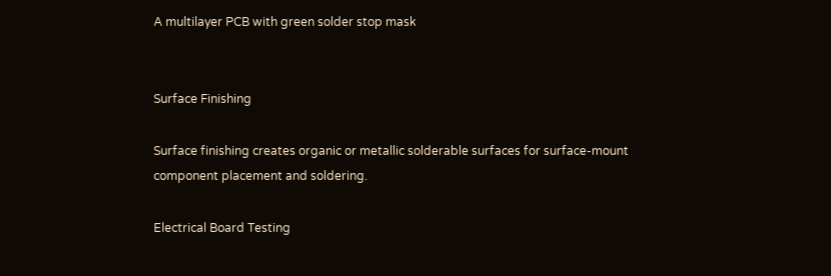A multilayer PCB with green solder stop mask


Surface Finishing

Surface finishing creates organic or metallic solderable surfaces for surface-mount component placement and soldering.

Electrical Board Testing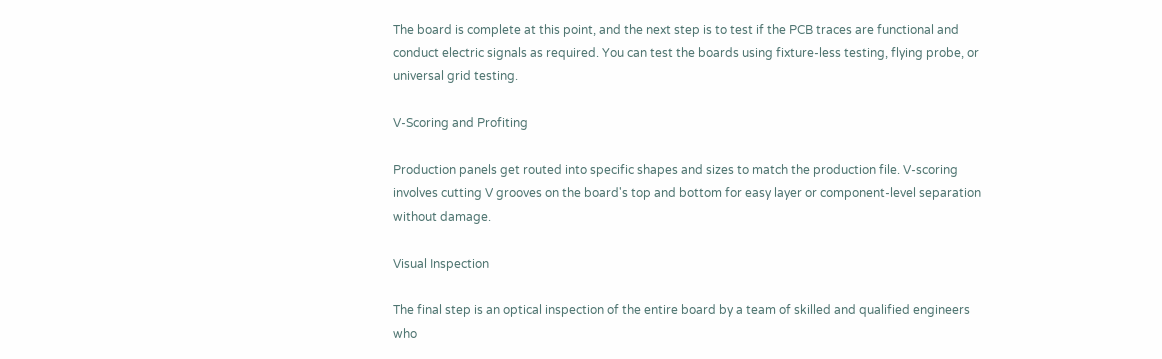The board is complete at this point, and the next step is to test if the PCB traces are functional and conduct electric signals as required. You can test the boards using fixture-less testing, flying probe, or universal grid testing.

V-Scoring and Profiting

Production panels get routed into specific shapes and sizes to match the production file. V-scoring involves cutting V grooves on the board's top and bottom for easy layer or component-level separation without damage.

Visual Inspection

The final step is an optical inspection of the entire board by a team of skilled and qualified engineers who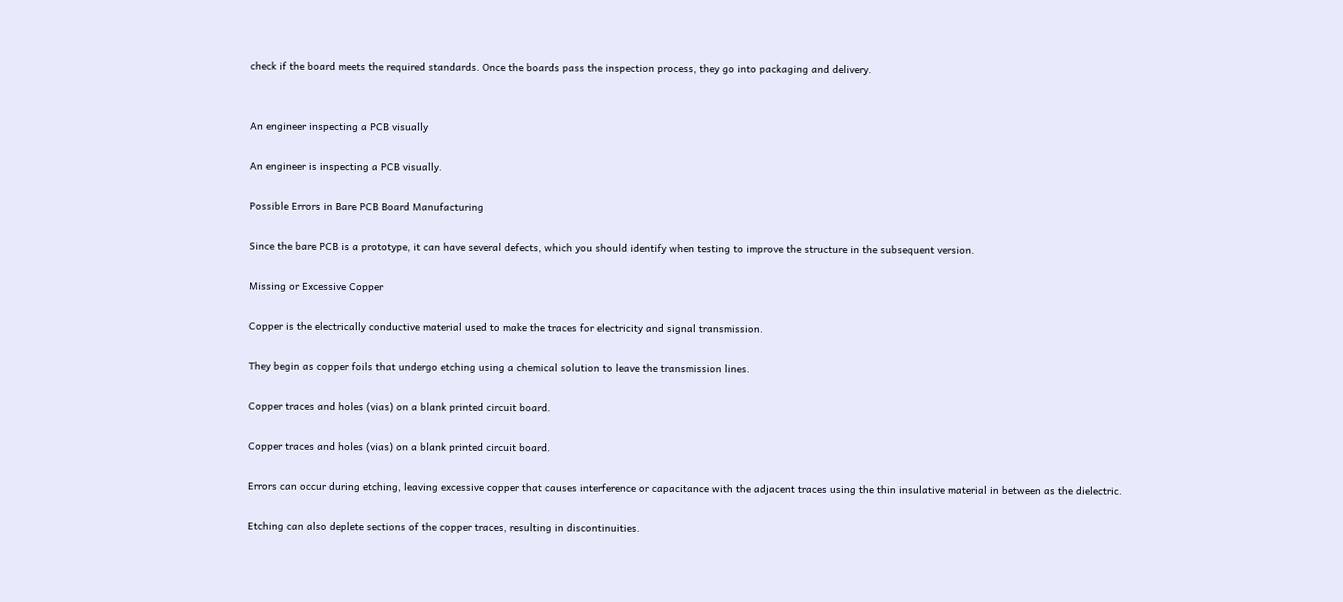check if the board meets the required standards. Once the boards pass the inspection process, they go into packaging and delivery.


An engineer inspecting a PCB visually

An engineer is inspecting a PCB visually.

Possible Errors in Bare PCB Board Manufacturing

Since the bare PCB is a prototype, it can have several defects, which you should identify when testing to improve the structure in the subsequent version.

Missing or Excessive Copper

Copper is the electrically conductive material used to make the traces for electricity and signal transmission.

They begin as copper foils that undergo etching using a chemical solution to leave the transmission lines.

Copper traces and holes (vias) on a blank printed circuit board.

Copper traces and holes (vias) on a blank printed circuit board.

Errors can occur during etching, leaving excessive copper that causes interference or capacitance with the adjacent traces using the thin insulative material in between as the dielectric.

Etching can also deplete sections of the copper traces, resulting in discontinuities.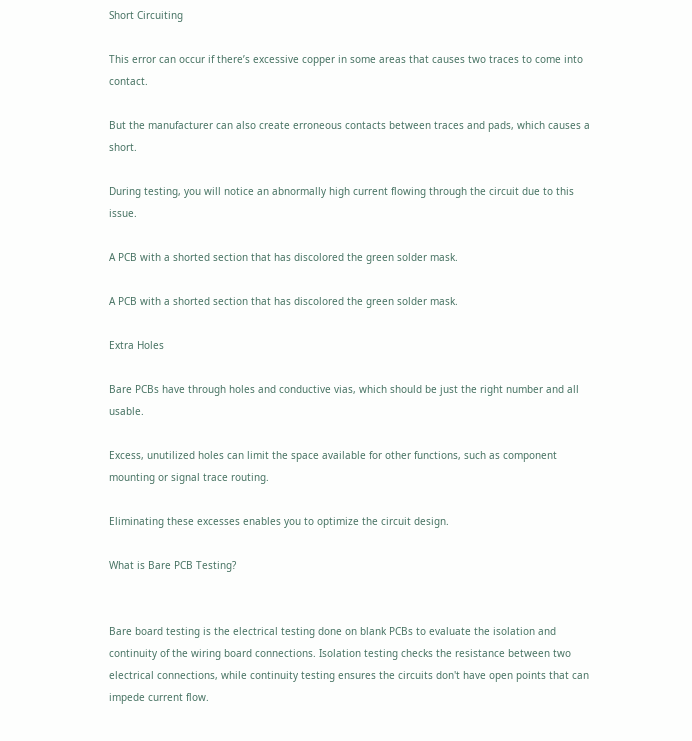Short Circuiting

This error can occur if there’s excessive copper in some areas that causes two traces to come into contact.

But the manufacturer can also create erroneous contacts between traces and pads, which causes a short.

During testing, you will notice an abnormally high current flowing through the circuit due to this issue.

A PCB with a shorted section that has discolored the green solder mask.

A PCB with a shorted section that has discolored the green solder mask.

Extra Holes

Bare PCBs have through holes and conductive vias, which should be just the right number and all usable.

Excess, unutilized holes can limit the space available for other functions, such as component mounting or signal trace routing.

Eliminating these excesses enables you to optimize the circuit design.

What is Bare PCB Testing?


Bare board testing is the electrical testing done on blank PCBs to evaluate the isolation and continuity of the wiring board connections. Isolation testing checks the resistance between two electrical connections, while continuity testing ensures the circuits don't have open points that can impede current flow.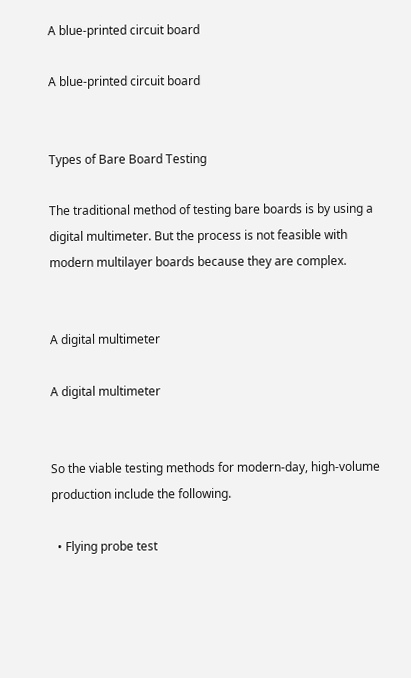A blue-printed circuit board

A blue-printed circuit board


Types of Bare Board Testing

The traditional method of testing bare boards is by using a digital multimeter. But the process is not feasible with modern multilayer boards because they are complex.


A digital multimeter

A digital multimeter


So the viable testing methods for modern-day, high-volume production include the following.

  • Flying probe test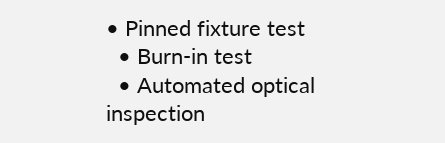• Pinned fixture test
  • Burn-in test
  • Automated optical inspection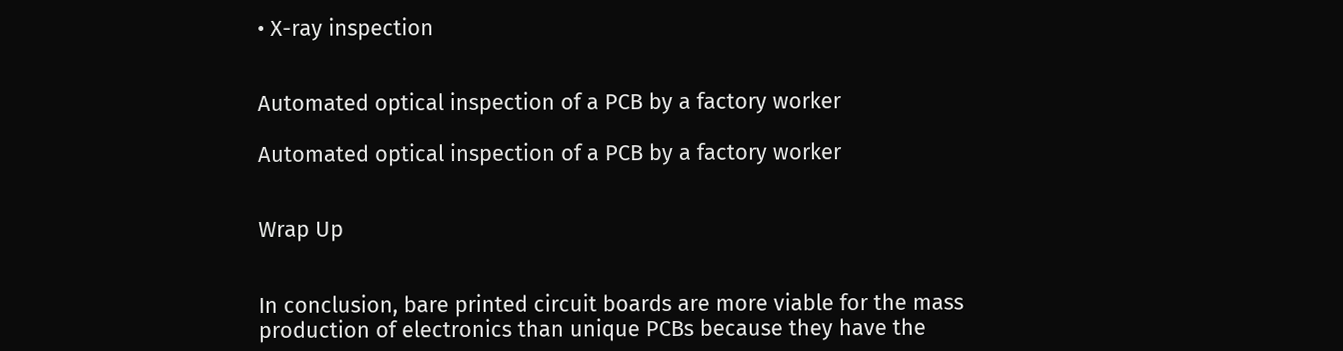• X-ray inspection


Automated optical inspection of a PCB by a factory worker

Automated optical inspection of a PCB by a factory worker


Wrap Up


In conclusion, bare printed circuit boards are more viable for the mass production of electronics than unique PCBs because they have the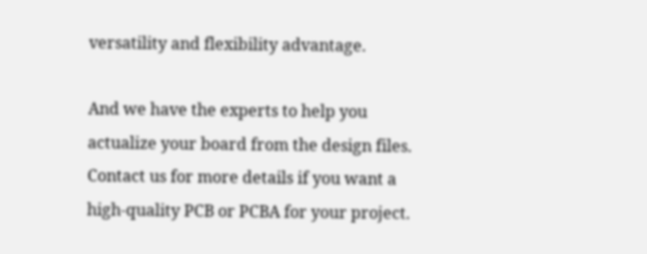versatility and flexibility advantage.

And we have the experts to help you actualize your board from the design files. Contact us for more details if you want a high-quality PCB or PCBA for your project.